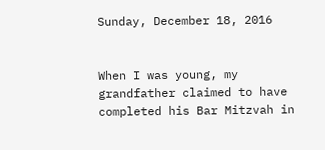Sunday, December 18, 2016


When I was young, my grandfather claimed to have completed his Bar Mitzvah in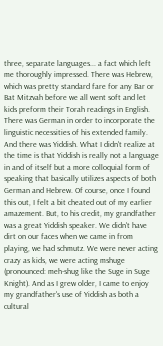three, separate languages... a fact which left me thoroughly impressed. There was Hebrew, which was pretty standard fare for any Bar or Bat Mitzvah before we all went soft and let kids preform their Torah readings in English. There was German in order to incorporate the linguistic necessities of his extended family. And there was Yiddish. What I didn't realize at the time is that Yiddish is really not a language in and of itself but a more colloquial form of speaking that basically utilizes aspects of both German and Hebrew. Of course, once I found this out, I felt a bit cheated out of my earlier amazement. But, to his credit, my grandfather was a great Yiddish speaker. We didn't have dirt on our faces when we came in from playing, we had schmutz. We were never acting crazy as kids, we were acting mshuge (pronounced: meh-shug like the Suge in Suge Knight). And as I grew older, I came to enjoy my grandfather's use of Yiddish as both a cultural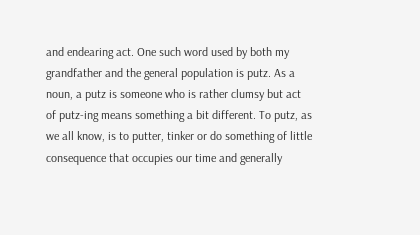and endearing act. One such word used by both my grandfather and the general population is putz. As a noun, a putz is someone who is rather clumsy but act of putz-ing means something a bit different. To putz, as we all know, is to putter, tinker or do something of little consequence that occupies our time and generally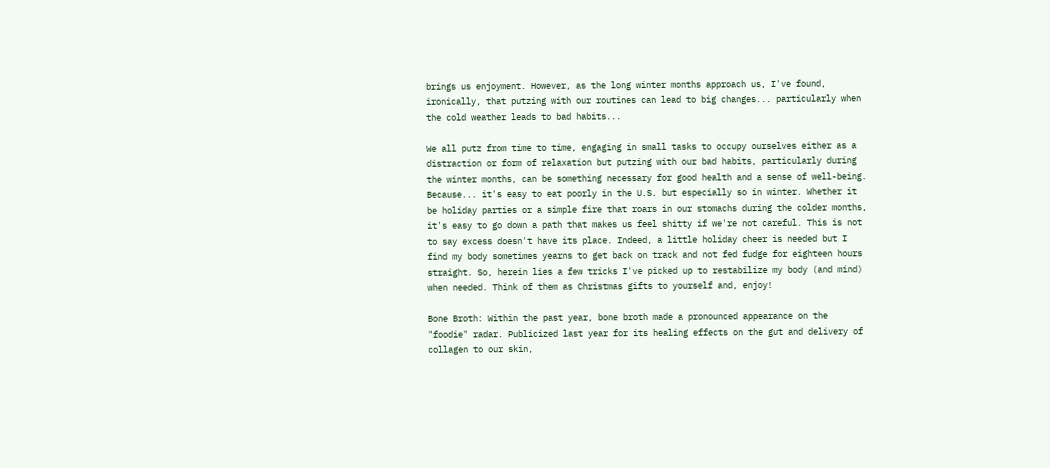brings us enjoyment. However, as the long winter months approach us, I've found, ironically, that putzing with our routines can lead to big changes... particularly when the cold weather leads to bad habits...

We all putz from time to time, engaging in small tasks to occupy ourselves either as a distraction or form of relaxation but putzing with our bad habits, particularly during the winter months, can be something necessary for good health and a sense of well-being. Because... it's easy to eat poorly in the U.S. but especially so in winter. Whether it be holiday parties or a simple fire that roars in our stomachs during the colder months, it's easy to go down a path that makes us feel shitty if we're not careful. This is not to say excess doesn't have its place. Indeed, a little holiday cheer is needed but I find my body sometimes yearns to get back on track and not fed fudge for eighteen hours straight. So, herein lies a few tricks I've picked up to restabilize my body (and mind) when needed. Think of them as Christmas gifts to yourself and, enjoy!

Bone Broth: Within the past year, bone broth made a pronounced appearance on the "foodie" radar. Publicized last year for its healing effects on the gut and delivery of collagen to our skin,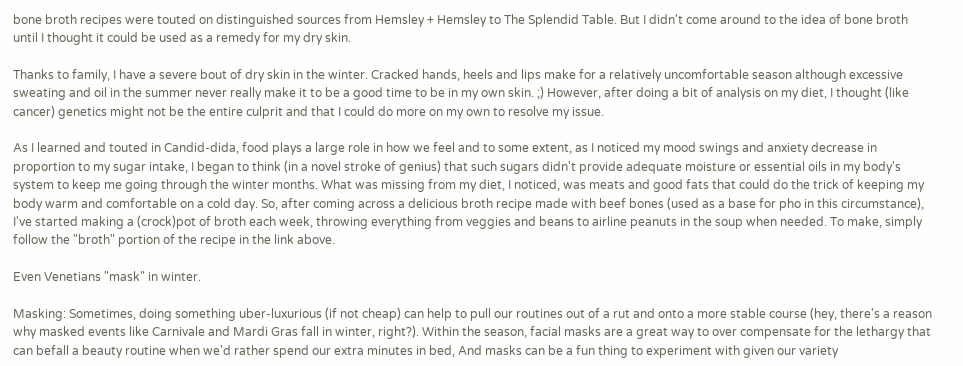bone broth recipes were touted on distinguished sources from Hemsley + Hemsley to The Splendid Table. But I didn't come around to the idea of bone broth until I thought it could be used as a remedy for my dry skin.

Thanks to family, I have a severe bout of dry skin in the winter. Cracked hands, heels and lips make for a relatively uncomfortable season although excessive sweating and oil in the summer never really make it to be a good time to be in my own skin. ;) However, after doing a bit of analysis on my diet, I thought (like cancer) genetics might not be the entire culprit and that I could do more on my own to resolve my issue.

As I learned and touted in Candid-dida, food plays a large role in how we feel and to some extent, as I noticed my mood swings and anxiety decrease in proportion to my sugar intake, I began to think (in a novel stroke of genius) that such sugars didn't provide adequate moisture or essential oils in my body's system to keep me going through the winter months. What was missing from my diet, I noticed, was meats and good fats that could do the trick of keeping my body warm and comfortable on a cold day. So, after coming across a delicious broth recipe made with beef bones (used as a base for pho in this circumstance), I've started making a (crock)pot of broth each week, throwing everything from veggies and beans to airline peanuts in the soup when needed. To make, simply follow the "broth" portion of the recipe in the link above.

Even Venetians "mask" in winter.

Masking: Sometimes, doing something uber-luxurious (if not cheap) can help to pull our routines out of a rut and onto a more stable course (hey, there's a reason why masked events like Carnivale and Mardi Gras fall in winter, right?). Within the season, facial masks are a great way to over compensate for the lethargy that can befall a beauty routine when we'd rather spend our extra minutes in bed, And masks can be a fun thing to experiment with given our variety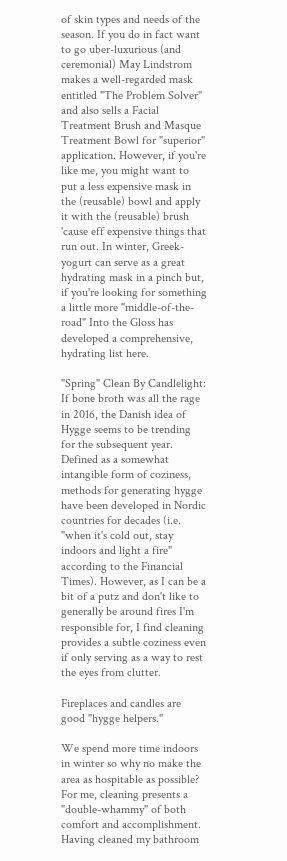of skin types and needs of the season. If you do in fact want to go uber-luxurious (and ceremonial) May Lindstrom makes a well-regarded mask entitled "The Problem Solver" and also sells a Facial Treatment Brush and Masque Treatment Bowl for "superior" application. However, if you're like me, you might want to put a less expensive mask in the (reusable) bowl and apply it with the (reusable) brush 'cause eff expensive things that run out. In winter, Greek-yogurt can serve as a great hydrating mask in a pinch but, if you're looking for something a little more "middle-of-the-road" Into the Gloss has developed a comprehensive, hydrating list here.

"Spring" Clean By Candlelight: If bone broth was all the rage in 2016, the Danish idea of Hygge seems to be trending for the subsequent year. Defined as a somewhat intangible form of coziness, methods for generating hygge have been developed in Nordic countries for decades (i.e. "when it's cold out, stay indoors and light a fire" according to the Financial Times). However, as I can be a bit of a putz and don't like to generally be around fires I'm responsible for, I find cleaning provides a subtle coziness even if only serving as a way to rest the eyes from clutter.

Fireplaces and candles are good "hygge helpers."

We spend more time indoors in winter so why no make the area as hospitable as possible? For me, cleaning presents a "double-whammy" of both comfort and accomplishment. Having cleaned my bathroom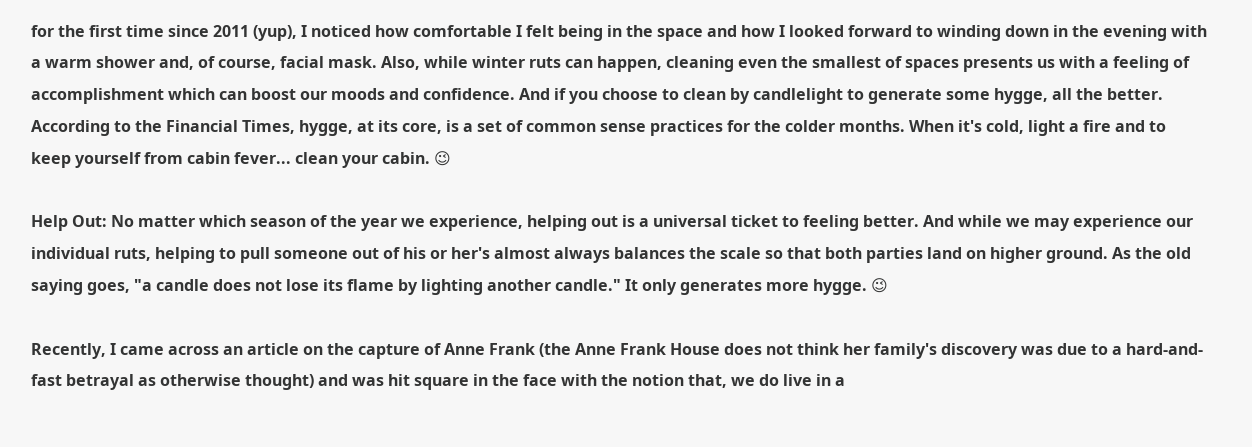for the first time since 2011 (yup), I noticed how comfortable I felt being in the space and how I looked forward to winding down in the evening with a warm shower and, of course, facial mask. Also, while winter ruts can happen, cleaning even the smallest of spaces presents us with a feeling of accomplishment which can boost our moods and confidence. And if you choose to clean by candlelight to generate some hygge, all the better. According to the Financial Times, hygge, at its core, is a set of common sense practices for the colder months. When it's cold, light a fire and to keep yourself from cabin fever... clean your cabin. 😉

Help Out: No matter which season of the year we experience, helping out is a universal ticket to feeling better. And while we may experience our individual ruts, helping to pull someone out of his or her's almost always balances the scale so that both parties land on higher ground. As the old saying goes, "a candle does not lose its flame by lighting another candle." It only generates more hygge. 😉

Recently, I came across an article on the capture of Anne Frank (the Anne Frank House does not think her family's discovery was due to a hard-and-fast betrayal as otherwise thought) and was hit square in the face with the notion that, we do live in a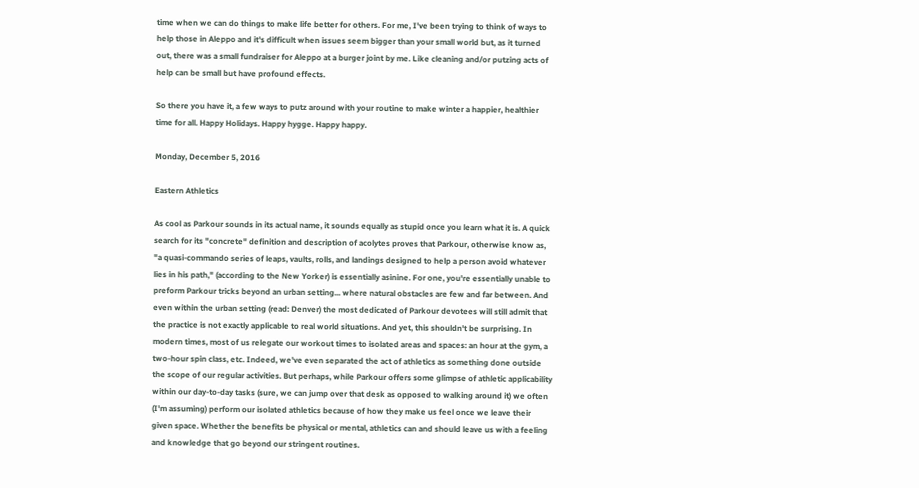time when we can do things to make life better for others. For me, I've been trying to think of ways to help those in Aleppo and it's difficult when issues seem bigger than your small world but, as it turned out, there was a small fundraiser for Aleppo at a burger joint by me. Like cleaning and/or putzing acts of help can be small but have profound effects.

So there you have it, a few ways to putz around with your routine to make winter a happier, healthier time for all. Happy Holidays. Happy hygge. Happy happy.

Monday, December 5, 2016

Eastern Athletics

As cool as Parkour sounds in its actual name, it sounds equally as stupid once you learn what it is. A quick search for its "concrete" definition and description of acolytes proves that Parkour, otherwise know as, "a quasi-commando series of leaps, vaults, rolls, and landings designed to help a person avoid whatever lies in his path," (according to the New Yorker) is essentially asinine. For one, you're essentially unable to preform Parkour tricks beyond an urban setting... where natural obstacles are few and far between. And even within the urban setting (read: Denver) the most dedicated of Parkour devotees will still admit that the practice is not exactly applicable to real world situations. And yet, this shouldn't be surprising. In modern times, most of us relegate our workout times to isolated areas and spaces: an hour at the gym, a two-hour spin class, etc. Indeed, we've even separated the act of athletics as something done outside the scope of our regular activities. But perhaps, while Parkour offers some glimpse of athletic applicability within our day-to-day tasks (sure, we can jump over that desk as opposed to walking around it) we often (I'm assuming) perform our isolated athletics because of how they make us feel once we leave their given space. Whether the benefits be physical or mental, athletics can and should leave us with a feeling and knowledge that go beyond our stringent routines.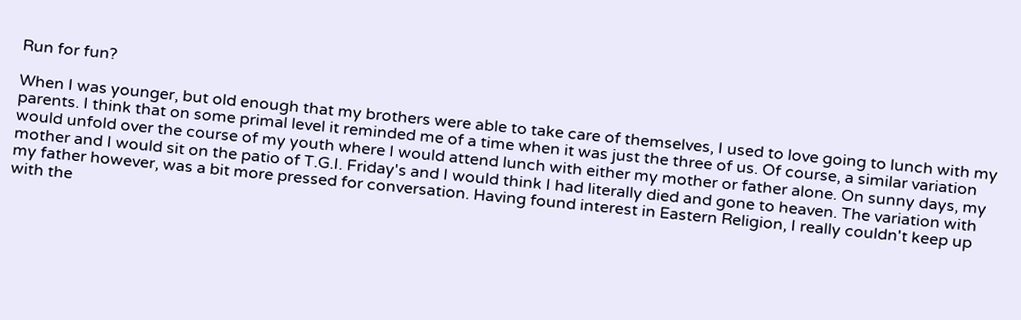Run for fun?

When I was younger, but old enough that my brothers were able to take care of themselves, I used to love going to lunch with my parents. I think that on some primal level it reminded me of a time when it was just the three of us. Of course, a similar variation would unfold over the course of my youth where I would attend lunch with either my mother or father alone. On sunny days, my mother and I would sit on the patio of T.G.I. Friday's and I would think I had literally died and gone to heaven. The variation with my father however, was a bit more pressed for conversation. Having found interest in Eastern Religion, I really couldn't keep up with the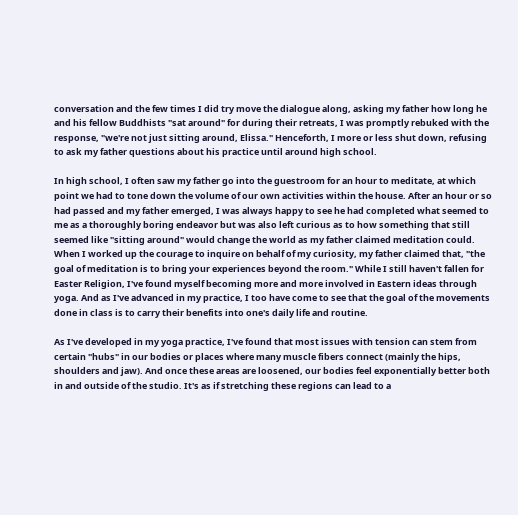conversation and the few times I did try move the dialogue along, asking my father how long he and his fellow Buddhists "sat around" for during their retreats, I was promptly rebuked with the response, "we're not just sitting around, Elissa." Henceforth, I more or less shut down, refusing to ask my father questions about his practice until around high school.

In high school, I often saw my father go into the guestroom for an hour to meditate, at which point we had to tone down the volume of our own activities within the house. After an hour or so had passed and my father emerged, I was always happy to see he had completed what seemed to me as a thoroughly boring endeavor but was also left curious as to how something that still seemed like "sitting around" would change the world as my father claimed meditation could. When I worked up the courage to inquire on behalf of my curiosity, my father claimed that, "the goal of meditation is to bring your experiences beyond the room." While I still haven't fallen for Easter Religion, I've found myself becoming more and more involved in Eastern ideas through yoga. And as I've advanced in my practice, I too have come to see that the goal of the movements done in class is to carry their benefits into one's daily life and routine.

As I've developed in my yoga practice, I've found that most issues with tension can stem from certain "hubs" in our bodies or places where many muscle fibers connect (mainly the hips, shoulders and jaw). And once these areas are loosened, our bodies feel exponentially better both in and outside of the studio. It's as if stretching these regions can lead to a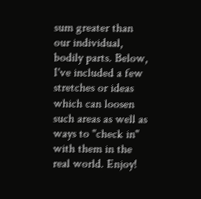sum greater than our individual, bodily parts. Below, I've included a few stretches or ideas which can loosen such areas as well as ways to "check in" with them in the real world. Enjoy!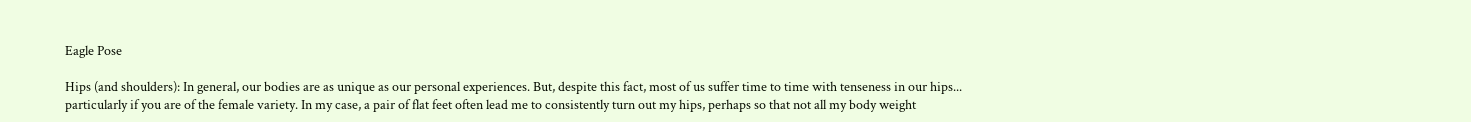Eagle Pose

Hips (and shoulders): In general, our bodies are as unique as our personal experiences. But, despite this fact, most of us suffer time to time with tenseness in our hips... particularly if you are of the female variety. In my case, a pair of flat feet often lead me to consistently turn out my hips, perhaps so that not all my body weight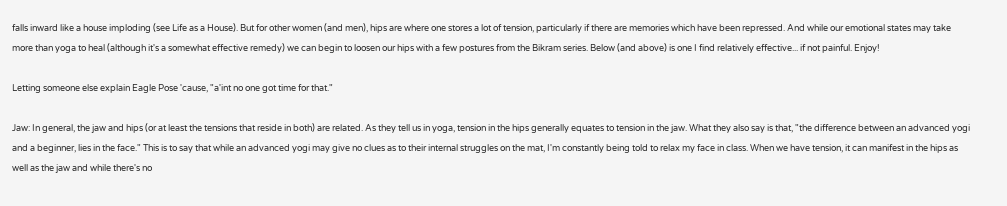falls inward like a house imploding (see Life as a House). But for other women (and men), hips are where one stores a lot of tension, particularly if there are memories which have been repressed. And while our emotional states may take more than yoga to heal (although it's a somewhat effective remedy) we can begin to loosen our hips with a few postures from the Bikram series. Below (and above) is one I find relatively effective... if not painful. Enjoy!

Letting someone else explain Eagle Pose 'cause, "a'int no one got time for that."

Jaw: In general, the jaw and hips (or at least the tensions that reside in both) are related. As they tell us in yoga, tension in the hips generally equates to tension in the jaw. What they also say is that, "the difference between an advanced yogi and a beginner, lies in the face." This is to say that while an advanced yogi may give no clues as to their internal struggles on the mat, I'm constantly being told to relax my face in class. When we have tension, it can manifest in the hips as well as the jaw and while there's no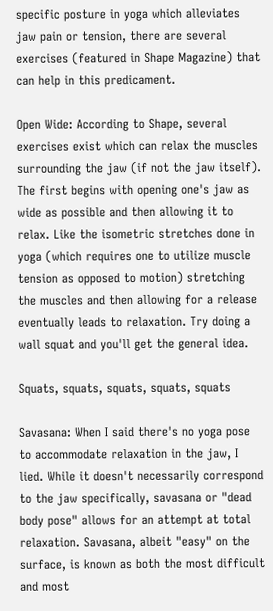specific posture in yoga which alleviates jaw pain or tension, there are several exercises (featured in Shape Magazine) that can help in this predicament.

Open Wide: According to Shape, several exercises exist which can relax the muscles surrounding the jaw (if not the jaw itself). The first begins with opening one's jaw as wide as possible and then allowing it to relax. Like the isometric stretches done in yoga (which requires one to utilize muscle tension as opposed to motion) stretching the muscles and then allowing for a release eventually leads to relaxation. Try doing a wall squat and you'll get the general idea.

Squats, squats, squats, squats, squats

Savasana: When I said there's no yoga pose to accommodate relaxation in the jaw, I lied. While it doesn't necessarily correspond to the jaw specifically, savasana or "dead body pose" allows for an attempt at total relaxation. Savasana, albeit "easy" on the surface, is known as both the most difficult and most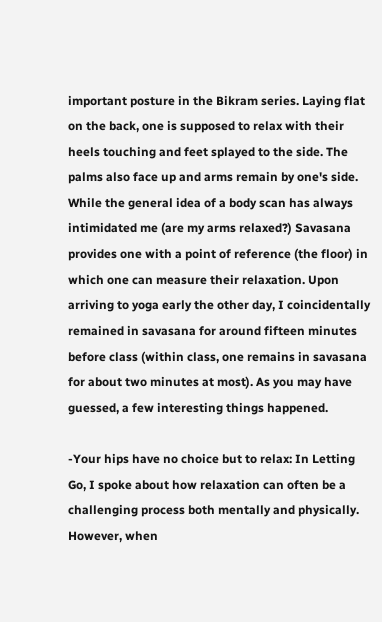important posture in the Bikram series. Laying flat on the back, one is supposed to relax with their heels touching and feet splayed to the side. The palms also face up and arms remain by one's side. While the general idea of a body scan has always intimidated me (are my arms relaxed?) Savasana provides one with a point of reference (the floor) in which one can measure their relaxation. Upon arriving to yoga early the other day, I coincidentally remained in savasana for around fifteen minutes before class (within class, one remains in savasana for about two minutes at most). As you may have guessed, a few interesting things happened.

-Your hips have no choice but to relax: In Letting Go, I spoke about how relaxation can often be a challenging process both mentally and physically. However, when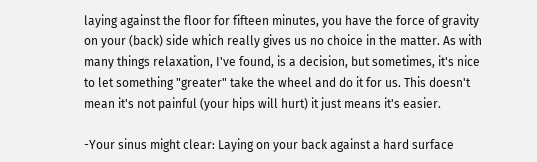laying against the floor for fifteen minutes, you have the force of gravity on your (back) side which really gives us no choice in the matter. As with many things relaxation, I've found, is a decision, but sometimes, it's nice to let something "greater" take the wheel and do it for us. This doesn't mean it's not painful (your hips will hurt) it just means it's easier.

-Your sinus might clear: Laying on your back against a hard surface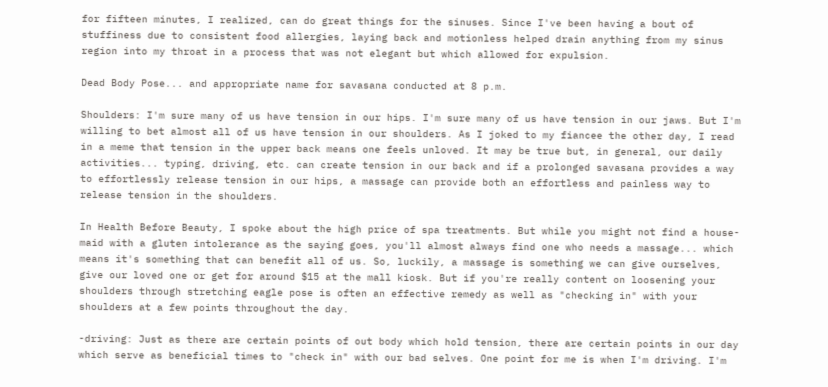for fifteen minutes, I realized, can do great things for the sinuses. Since I've been having a bout of stuffiness due to consistent food allergies, laying back and motionless helped drain anything from my sinus region into my throat in a process that was not elegant but which allowed for expulsion.

Dead Body Pose... and appropriate name for savasana conducted at 8 p.m.

Shoulders: I'm sure many of us have tension in our hips. I'm sure many of us have tension in our jaws. But I'm willing to bet almost all of us have tension in our shoulders. As I joked to my fiancee the other day, I read in a meme that tension in the upper back means one feels unloved. It may be true but, in general, our daily activities... typing, driving, etc. can create tension in our back and if a prolonged savasana provides a way to effortlessly release tension in our hips, a massage can provide both an effortless and painless way to release tension in the shoulders.

In Health Before Beauty, I spoke about the high price of spa treatments. But while you might not find a house-maid with a gluten intolerance as the saying goes, you'll almost always find one who needs a massage... which means it's something that can benefit all of us. So, luckily, a massage is something we can give ourselves, give our loved one or get for around $15 at the mall kiosk. But if you're really content on loosening your shoulders through stretching eagle pose is often an effective remedy as well as "checking in" with your shoulders at a few points throughout the day.

-driving: Just as there are certain points of out body which hold tension, there are certain points in our day which serve as beneficial times to "check in" with our bad selves. One point for me is when I'm driving. I'm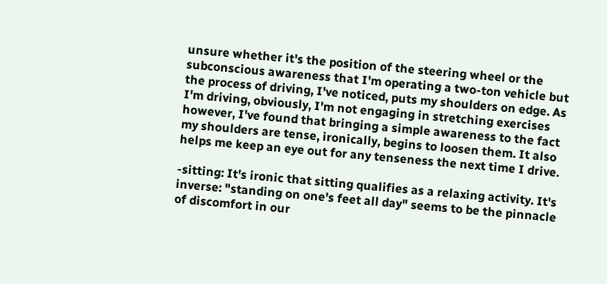unsure whether it's the position of the steering wheel or the subconscious awareness that I'm operating a two-ton vehicle but the process of driving, I've noticed, puts my shoulders on edge. As I'm driving, obviously, I'm not engaging in stretching exercises however, I've found that bringing a simple awareness to the fact my shoulders are tense, ironically, begins to loosen them. It also helps me keep an eye out for any tenseness the next time I drive.

-sitting: It's ironic that sitting qualifies as a relaxing activity. It's inverse: "standing on one's feet all day" seems to be the pinnacle of discomfort in our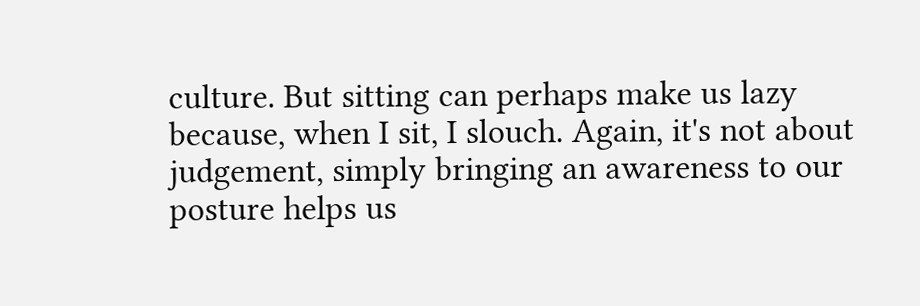culture. But sitting can perhaps make us lazy because, when I sit, I slouch. Again, it's not about judgement, simply bringing an awareness to our posture helps us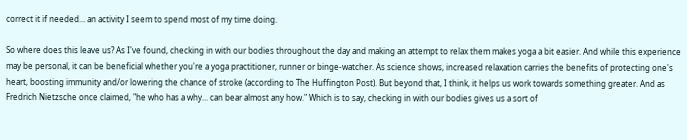correct it if needed... an activity I seem to spend most of my time doing.

So where does this leave us? As I've found, checking in with our bodies throughout the day and making an attempt to relax them makes yoga a bit easier. And while this experience may be personal, it can be beneficial whether you're a yoga practitioner, runner or binge-watcher. As science shows, increased relaxation carries the benefits of protecting one's heart, boosting immunity and/or lowering the chance of stroke (according to The Huffington Post). But beyond that, I think, it helps us work towards something greater. And as Fredrich Nietzsche once claimed, "he who has a why... can bear almost any how." Which is to say, checking in with our bodies gives us a sort of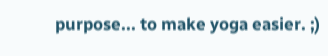purpose... to make yoga easier. ;)